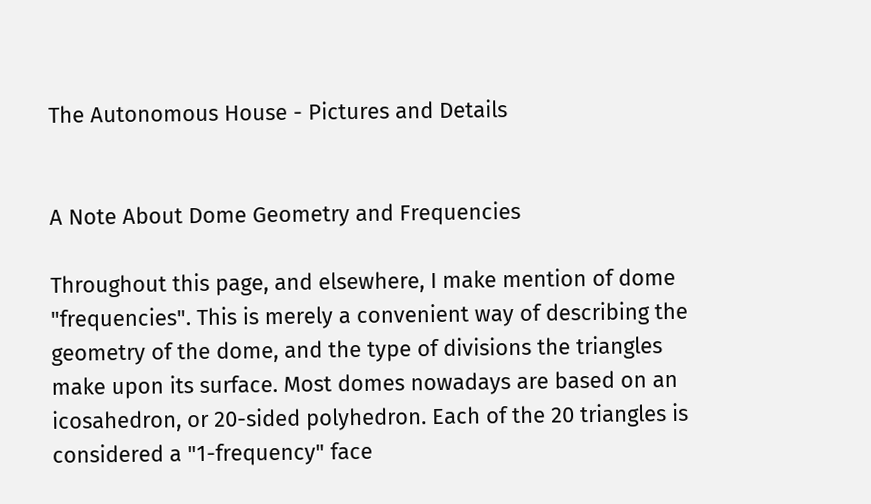The Autonomous House - Pictures and Details


A Note About Dome Geometry and Frequencies

Throughout this page, and elsewhere, I make mention of dome "frequencies". This is merely a convenient way of describing the geometry of the dome, and the type of divisions the triangles make upon its surface. Most domes nowadays are based on an icosahedron, or 20-sided polyhedron. Each of the 20 triangles is considered a "1-frequency" face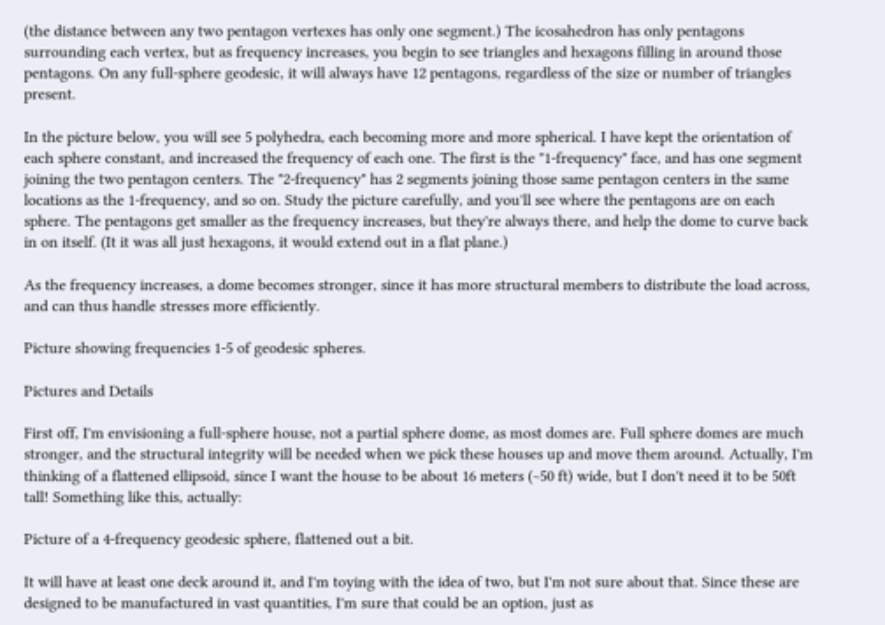(the distance between any two pentagon vertexes has only one segment.) The icosahedron has only pentagons surrounding each vertex, but as frequency increases, you begin to see triangles and hexagons filling in around those pentagons. On any full-sphere geodesic, it will always have 12 pentagons, regardless of the size or number of triangles present.

In the picture below, you will see 5 polyhedra, each becoming more and more spherical. I have kept the orientation of each sphere constant, and increased the frequency of each one. The first is the "1-frequency" face, and has one segment joining the two pentagon centers. The "2-frequency" has 2 segments joining those same pentagon centers in the same locations as the 1-frequency, and so on. Study the picture carefully, and you'll see where the pentagons are on each sphere. The pentagons get smaller as the frequency increases, but they're always there, and help the dome to curve back in on itself. (It it was all just hexagons, it would extend out in a flat plane.)

As the frequency increases, a dome becomes stronger, since it has more structural members to distribute the load across, and can thus handle stresses more efficiently.

Picture showing frequencies 1-5 of geodesic spheres.

Pictures and Details

First off, I'm envisioning a full-sphere house, not a partial sphere dome, as most domes are. Full sphere domes are much stronger, and the structural integrity will be needed when we pick these houses up and move them around. Actually, I'm thinking of a flattened ellipsoid, since I want the house to be about 16 meters (~50 ft) wide, but I don't need it to be 50ft tall! Something like this, actually:

Picture of a 4-frequency geodesic sphere, flattened out a bit.

It will have at least one deck around it, and I'm toying with the idea of two, but I'm not sure about that. Since these are designed to be manufactured in vast quantities, I'm sure that could be an option, just as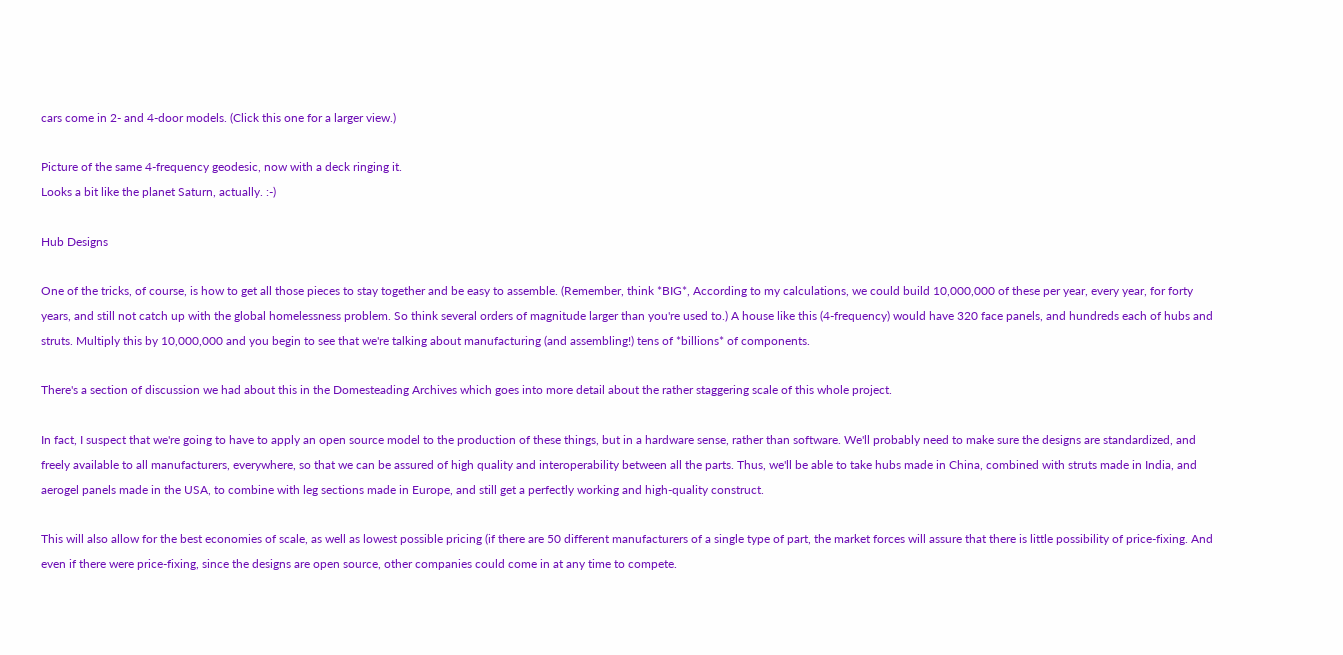cars come in 2- and 4-door models. (Click this one for a larger view.)

Picture of the same 4-frequency geodesic, now with a deck ringing it.
Looks a bit like the planet Saturn, actually. :-)

Hub Designs

One of the tricks, of course, is how to get all those pieces to stay together and be easy to assemble. (Remember, think *BIG*, According to my calculations, we could build 10,000,000 of these per year, every year, for forty years, and still not catch up with the global homelessness problem. So think several orders of magnitude larger than you're used to.) A house like this (4-frequency) would have 320 face panels, and hundreds each of hubs and struts. Multiply this by 10,000,000 and you begin to see that we're talking about manufacturing (and assembling!) tens of *billions* of components.

There's a section of discussion we had about this in the Domesteading Archives which goes into more detail about the rather staggering scale of this whole project.

In fact, I suspect that we're going to have to apply an open source model to the production of these things, but in a hardware sense, rather than software. We'll probably need to make sure the designs are standardized, and freely available to all manufacturers, everywhere, so that we can be assured of high quality and interoperability between all the parts. Thus, we'll be able to take hubs made in China, combined with struts made in India, and aerogel panels made in the USA, to combine with leg sections made in Europe, and still get a perfectly working and high-quality construct.

This will also allow for the best economies of scale, as well as lowest possible pricing (if there are 50 different manufacturers of a single type of part, the market forces will assure that there is little possibility of price-fixing. And even if there were price-fixing, since the designs are open source, other companies could come in at any time to compete.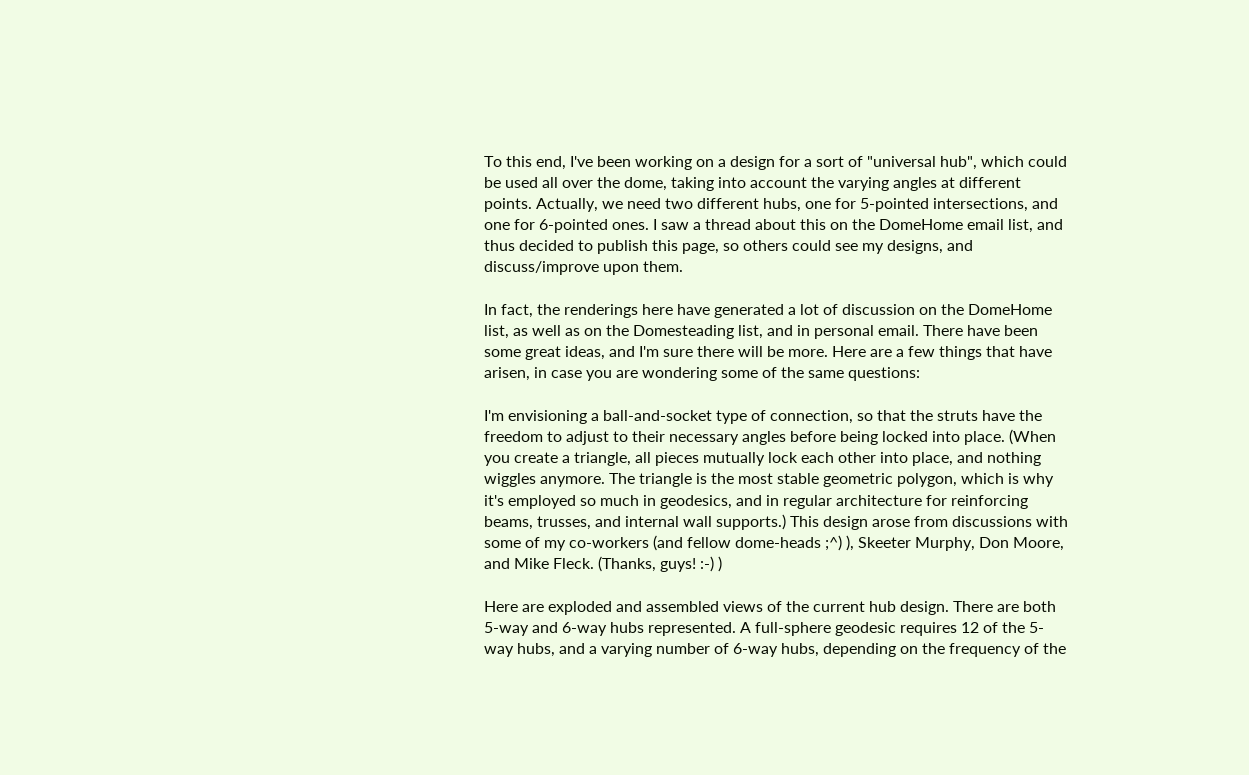To this end, I've been working on a design for a sort of "universal hub", which could be used all over the dome, taking into account the varying angles at different points. Actually, we need two different hubs, one for 5-pointed intersections, and one for 6-pointed ones. I saw a thread about this on the DomeHome email list, and thus decided to publish this page, so others could see my designs, and discuss/improve upon them.

In fact, the renderings here have generated a lot of discussion on the DomeHome list, as well as on the Domesteading list, and in personal email. There have been some great ideas, and I'm sure there will be more. Here are a few things that have arisen, in case you are wondering some of the same questions:

I'm envisioning a ball-and-socket type of connection, so that the struts have the freedom to adjust to their necessary angles before being locked into place. (When you create a triangle, all pieces mutually lock each other into place, and nothing wiggles anymore. The triangle is the most stable geometric polygon, which is why it's employed so much in geodesics, and in regular architecture for reinforcing beams, trusses, and internal wall supports.) This design arose from discussions with some of my co-workers (and fellow dome-heads ;^) ), Skeeter Murphy, Don Moore, and Mike Fleck. (Thanks, guys! :-) )

Here are exploded and assembled views of the current hub design. There are both 5-way and 6-way hubs represented. A full-sphere geodesic requires 12 of the 5-way hubs, and a varying number of 6-way hubs, depending on the frequency of the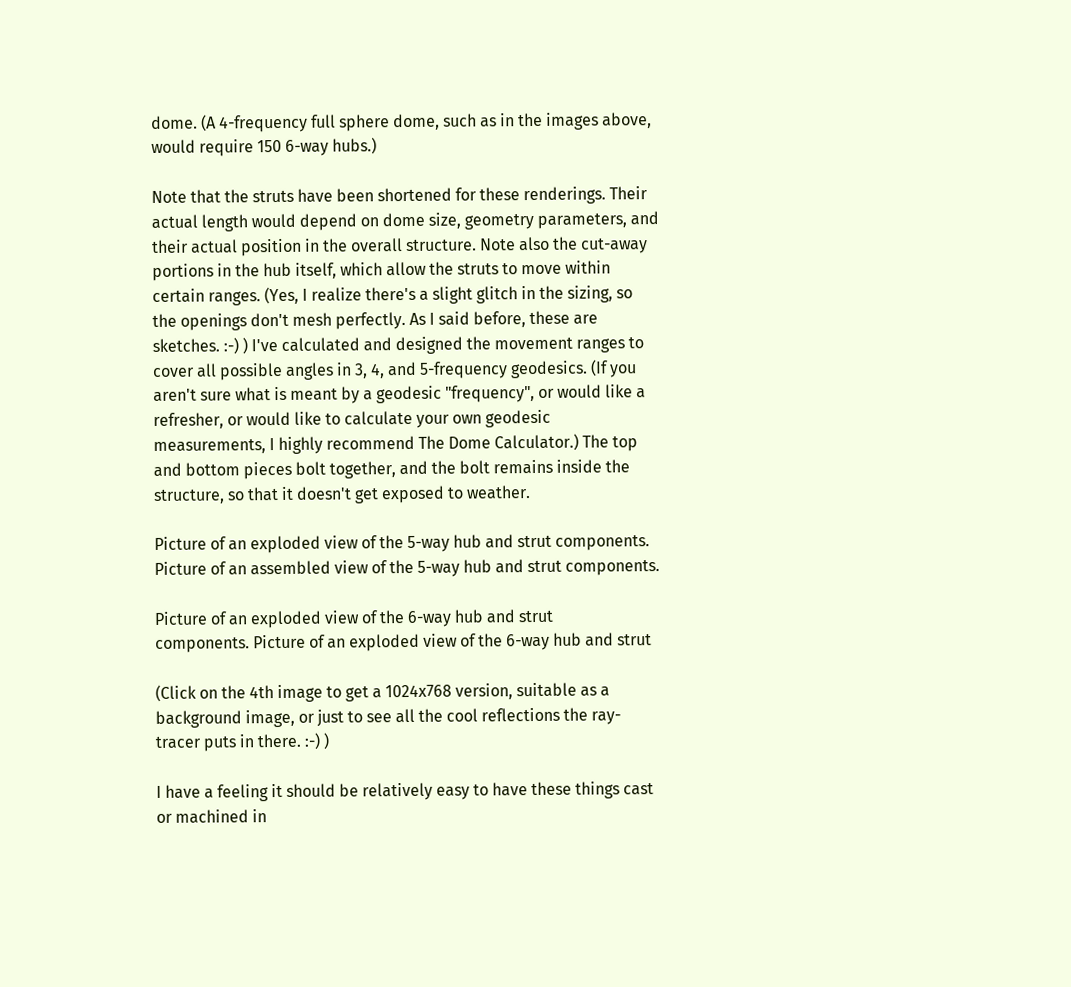dome. (A 4-frequency full sphere dome, such as in the images above, would require 150 6-way hubs.)

Note that the struts have been shortened for these renderings. Their actual length would depend on dome size, geometry parameters, and their actual position in the overall structure. Note also the cut-away portions in the hub itself, which allow the struts to move within certain ranges. (Yes, I realize there's a slight glitch in the sizing, so the openings don't mesh perfectly. As I said before, these are sketches. :-) ) I've calculated and designed the movement ranges to cover all possible angles in 3, 4, and 5-frequency geodesics. (If you aren't sure what is meant by a geodesic "frequency", or would like a refresher, or would like to calculate your own geodesic measurements, I highly recommend The Dome Calculator.) The top and bottom pieces bolt together, and the bolt remains inside the structure, so that it doesn't get exposed to weather.

Picture of an exploded view of the 5-way hub and strut components. Picture of an assembled view of the 5-way hub and strut components.

Picture of an exploded view of the 6-way hub and strut
components. Picture of an exploded view of the 6-way hub and strut

(Click on the 4th image to get a 1024x768 version, suitable as a background image, or just to see all the cool reflections the ray-tracer puts in there. :-) )

I have a feeling it should be relatively easy to have these things cast or machined in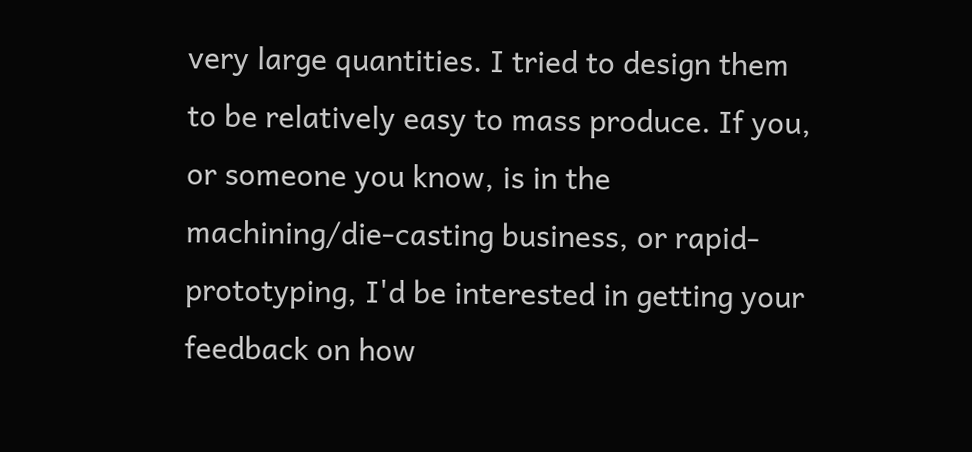very large quantities. I tried to design them to be relatively easy to mass produce. If you, or someone you know, is in the machining/die-casting business, or rapid-prototyping, I'd be interested in getting your feedback on how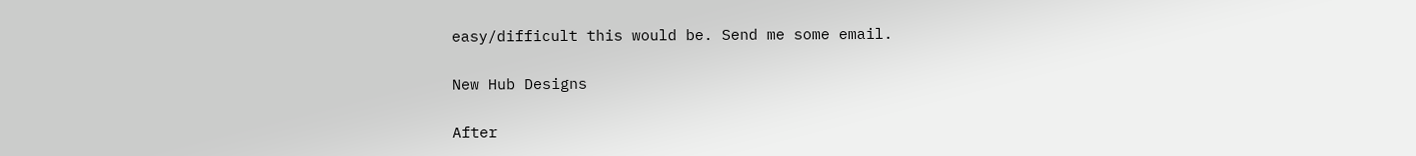easy/difficult this would be. Send me some email.

New Hub Designs

After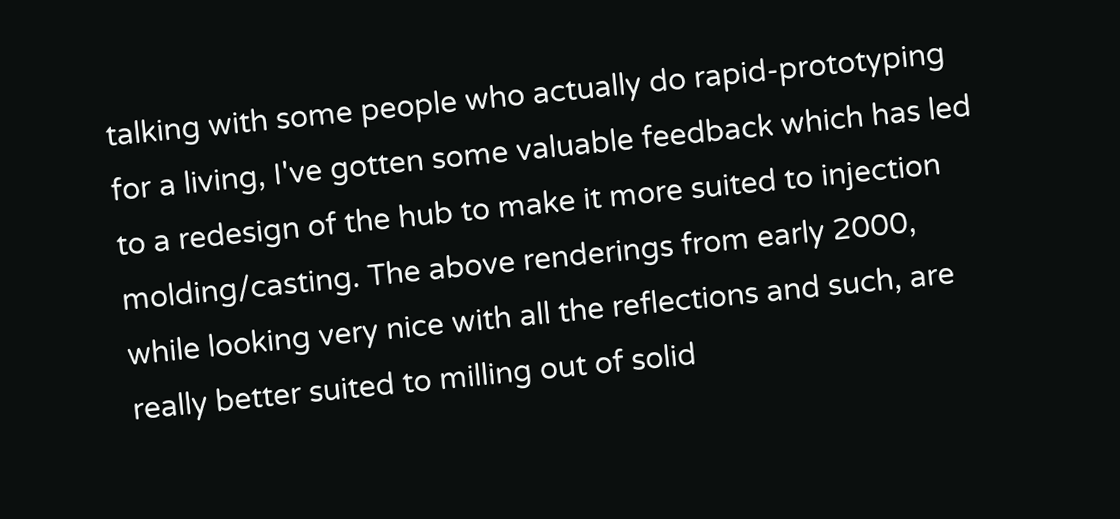talking with some people who actually do rapid-prototyping for a living, I've gotten some valuable feedback which has led to a redesign of the hub to make it more suited to injection molding/casting. The above renderings from early 2000, while looking very nice with all the reflections and such, are really better suited to milling out of solid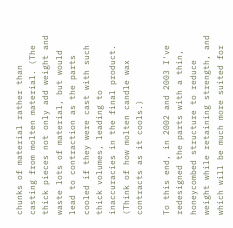chunks of material rather than casting from molten material. (The thick pieces not only add weight and waste lots of material, but would lead to contraction as the parts cooled if they were cast with such thick volumes, leading to inaccuracies in the final product. (Think of how molten candle wax contracts as it cools.)

To this end, in 2002 and 2003 I've redesigned the parts with a thin, honeycombed structure to reduce weight while retaining strength, and which will be much more suited for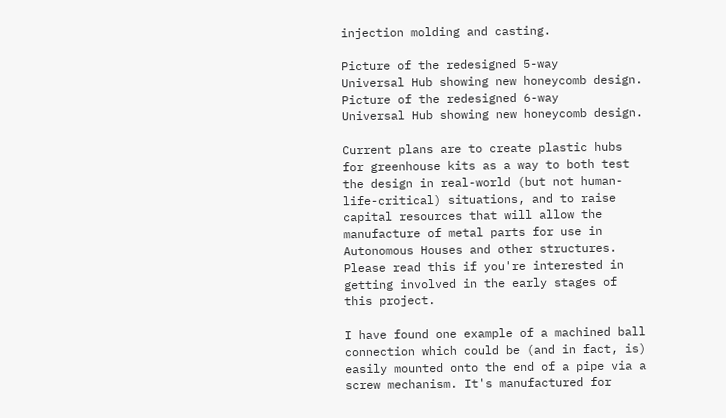injection molding and casting.

Picture of the redesigned 5-way
Universal Hub showing new honeycomb design. Picture of the redesigned 6-way
Universal Hub showing new honeycomb design.

Current plans are to create plastic hubs for greenhouse kits as a way to both test the design in real-world (but not human-life-critical) situations, and to raise capital resources that will allow the manufacture of metal parts for use in Autonomous Houses and other structures. Please read this if you're interested in getting involved in the early stages of this project.

I have found one example of a machined ball connection which could be (and in fact, is) easily mounted onto the end of a pipe via a screw mechanism. It's manufactured for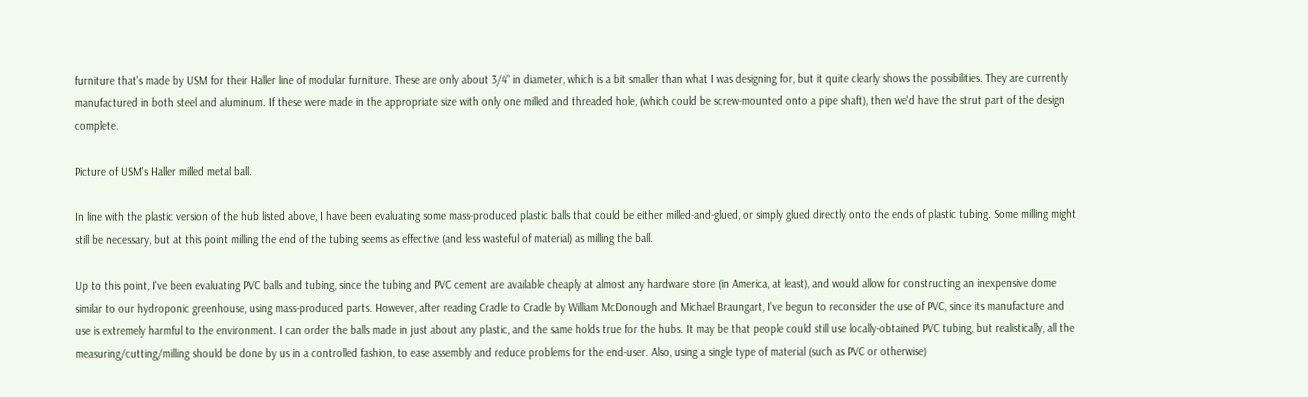furniture that's made by USM for their Haller line of modular furniture. These are only about 3/4" in diameter, which is a bit smaller than what I was designing for, but it quite clearly shows the possibilities. They are currently manufactured in both steel and aluminum. If these were made in the appropriate size with only one milled and threaded hole, (which could be screw-mounted onto a pipe shaft), then we'd have the strut part of the design complete.

Picture of USM's Haller milled metal ball.

In line with the plastic version of the hub listed above, I have been evaluating some mass-produced plastic balls that could be either milled-and-glued, or simply glued directly onto the ends of plastic tubing. Some milling might still be necessary, but at this point milling the end of the tubing seems as effective (and less wasteful of material) as milling the ball.

Up to this point, I've been evaluating PVC balls and tubing, since the tubing and PVC cement are available cheaply at almost any hardware store (in America, at least), and would allow for constructing an inexpensive dome similar to our hydroponic greenhouse, using mass-produced parts. However, after reading Cradle to Cradle by William McDonough and Michael Braungart, I've begun to reconsider the use of PVC, since its manufacture and use is extremely harmful to the environment. I can order the balls made in just about any plastic, and the same holds true for the hubs. It may be that people could still use locally-obtained PVC tubing, but realistically, all the measuring/cutting/milling should be done by us in a controlled fashion, to ease assembly and reduce problems for the end-user. Also, using a single type of material (such as PVC or otherwise)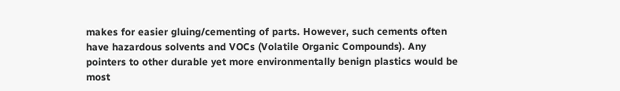makes for easier gluing/cementing of parts. However, such cements often have hazardous solvents and VOCs (Volatile Organic Compounds). Any pointers to other durable yet more environmentally benign plastics would be most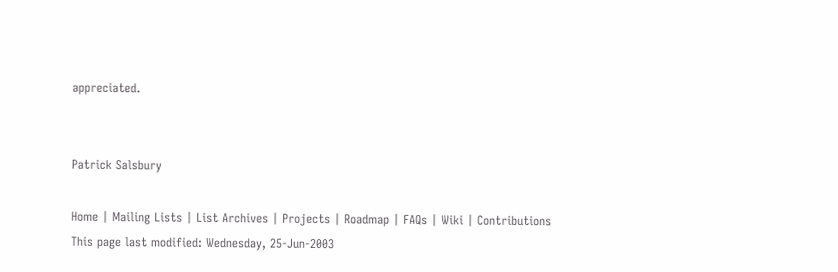appreciated.


Patrick Salsbury

Home | Mailing Lists | List Archives | Projects | Roadmap | FAQs | Wiki | Contributions
This page last modified: Wednesday, 25-Jun-2003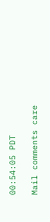00:54:05 PDT

Mail comments care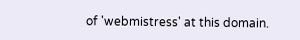of 'webmistress' at this domain.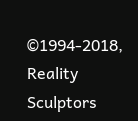©1994-2018, Reality Sculptors